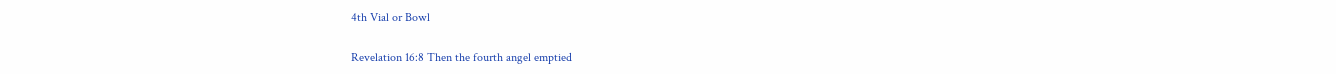4th Vial or Bowl

Revelation 16:8 Then the fourth angel emptied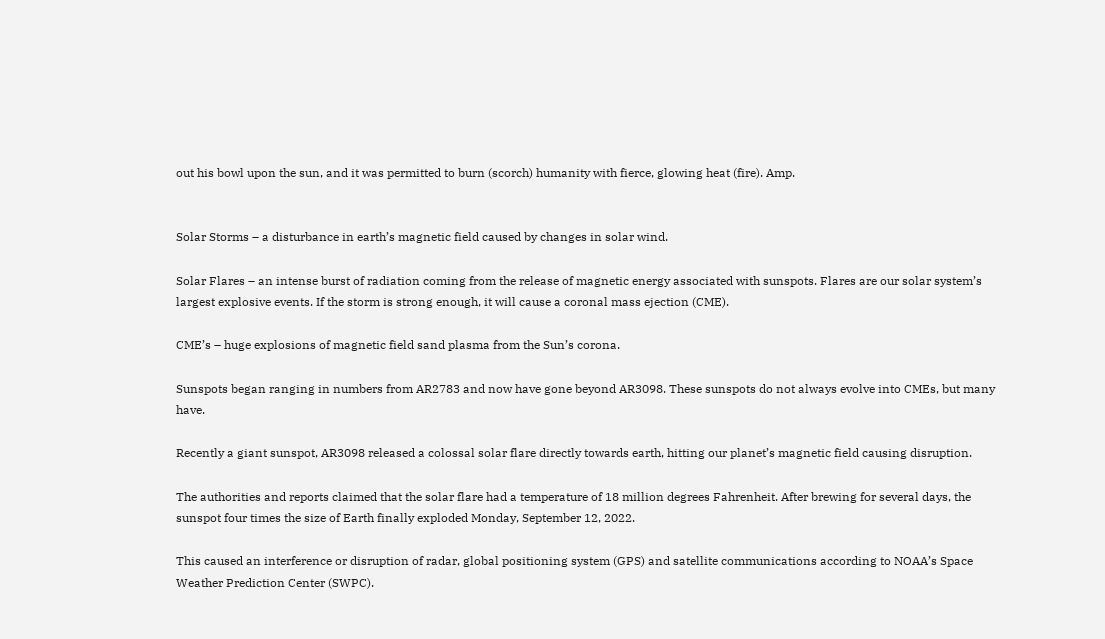out his bowl upon the sun, and it was permitted to burn (scorch) humanity with fierce, glowing heat (fire). Amp.


Solar Storms – a disturbance in earth’s magnetic field caused by changes in solar wind.

Solar Flares – an intense burst of radiation coming from the release of magnetic energy associated with sunspots. Flares are our solar system’s largest explosive events. If the storm is strong enough, it will cause a coronal mass ejection (CME).

CME’s – huge explosions of magnetic field sand plasma from the Sun’s corona.

Sunspots began ranging in numbers from AR2783 and now have gone beyond AR3098. These sunspots do not always evolve into CMEs, but many have.

Recently a giant sunspot, AR3098 released a colossal solar flare directly towards earth, hitting our planet’s magnetic field causing disruption.

The authorities and reports claimed that the solar flare had a temperature of 18 million degrees Fahrenheit. After brewing for several days, the sunspot four times the size of Earth finally exploded Monday, September 12, 2022.

This caused an interference or disruption of radar, global positioning system (GPS) and satellite communications according to NOAA’s Space Weather Prediction Center (SWPC).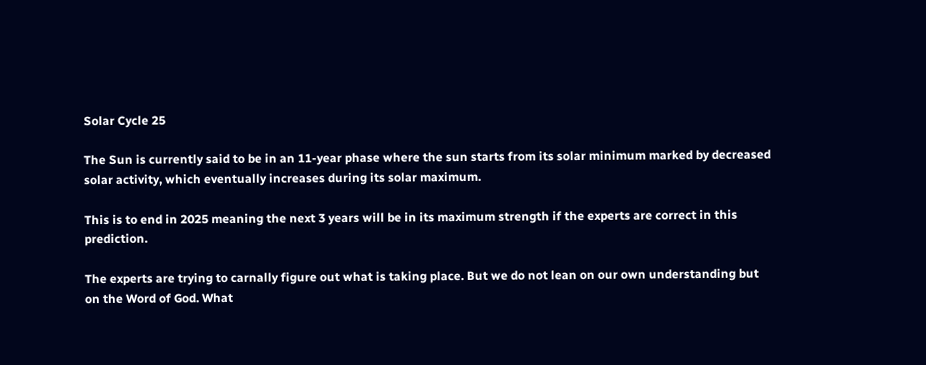Solar Cycle 25

The Sun is currently said to be in an 11-year phase where the sun starts from its solar minimum marked by decreased solar activity, which eventually increases during its solar maximum.

This is to end in 2025 meaning the next 3 years will be in its maximum strength if the experts are correct in this prediction.

The experts are trying to carnally figure out what is taking place. But we do not lean on our own understanding but on the Word of God. What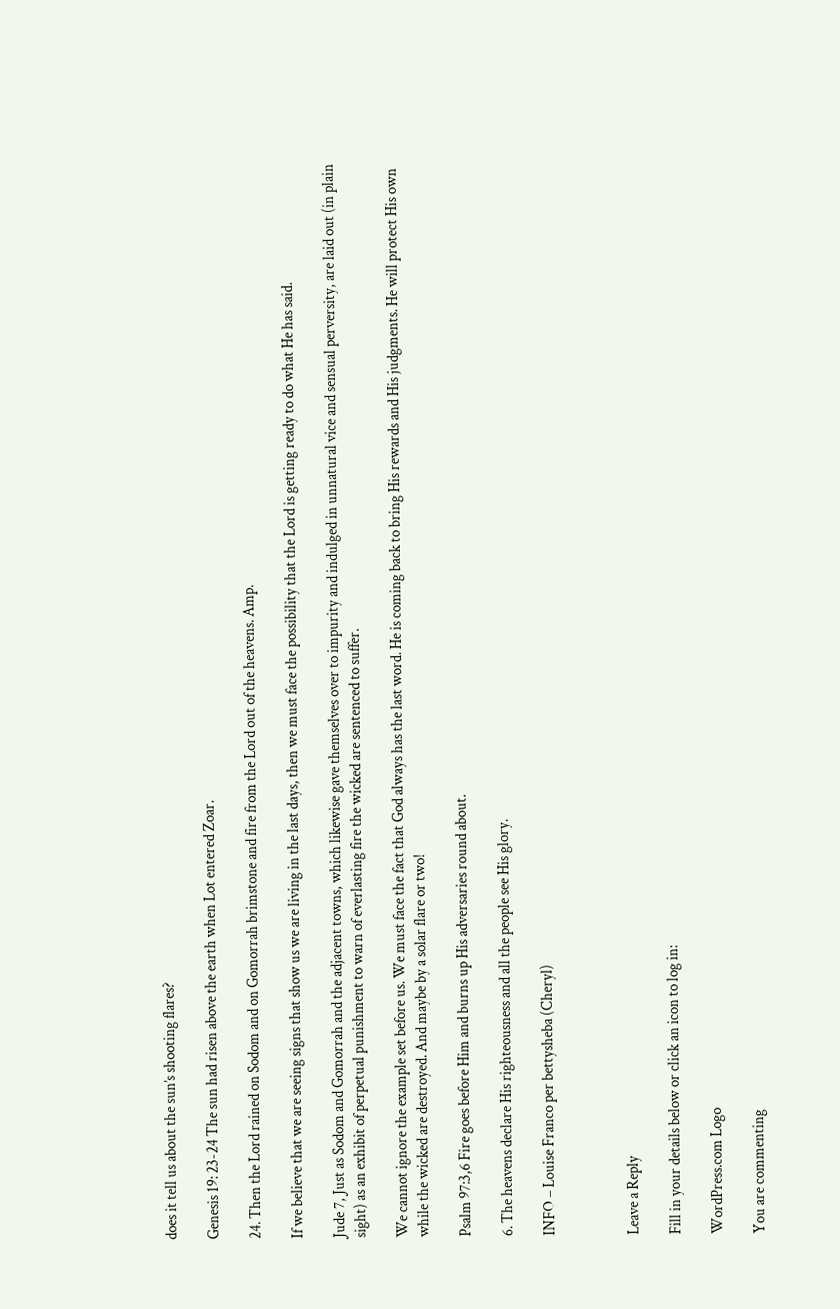does it tell us about the sun’s shooting flares?

Genesis 19: 23-24 The sun had risen above the earth when Lot entered Zoar.

24. Then the Lord rained on Sodom and on Gomorrah brimstone and fire from the Lord out of the heavens. Amp.

If we believe that we are seeing signs that show us we are living in the last days, then we must face the possibility that the Lord is getting ready to do what He has said.

Jude 7, Just as Sodom and Gomorrah and the adjacent towns, which likewise gave themselves over to impurity and indulged in unnatural vice and sensual perversity, are laid out (in plain sight) as an exhibit of perpetual punishment to warn of everlasting fire the wicked are sentenced to suffer.

We cannot ignore the example set before us. We must face the fact that God always has the last word. He is coming back to bring His rewards and His judgments. He will protect His own while the wicked are destroyed. And maybe by a solar flare or two!

Psalm 97:3,6 Fire goes before Him and burns up His adversaries round about.

6. The heavens declare His righteousness and all the people see His glory.

INFO – Louise Franco per bettysheba (Cheryl)



Leave a Reply

Fill in your details below or click an icon to log in:

WordPress.com Logo

You are commenting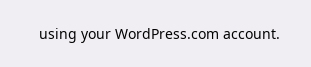using your WordPress.com account.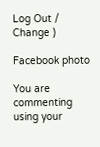Log Out /  Change )

Facebook photo

You are commenting using your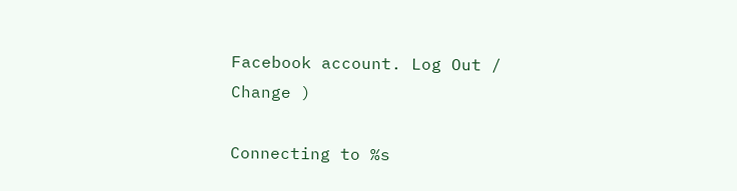Facebook account. Log Out /  Change )

Connecting to %s